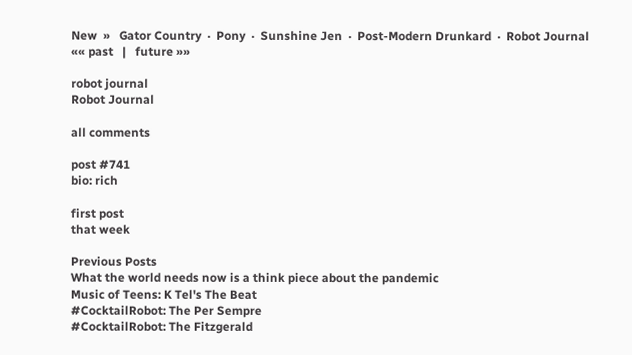New  »   Gator Country  ·  Pony  ·  Sunshine Jen  ·  Post-Modern Drunkard  ·  Robot Journal
«« past   |   future »»

robot journal
Robot Journal

all comments

post #741
bio: rich

first post
that week

Previous Posts
What the world needs now is a think piece about the pandemic
Music of Teens: K Tel's The Beat
#CocktailRobot: The Per Sempre
#CocktailRobot: The Fitzgerald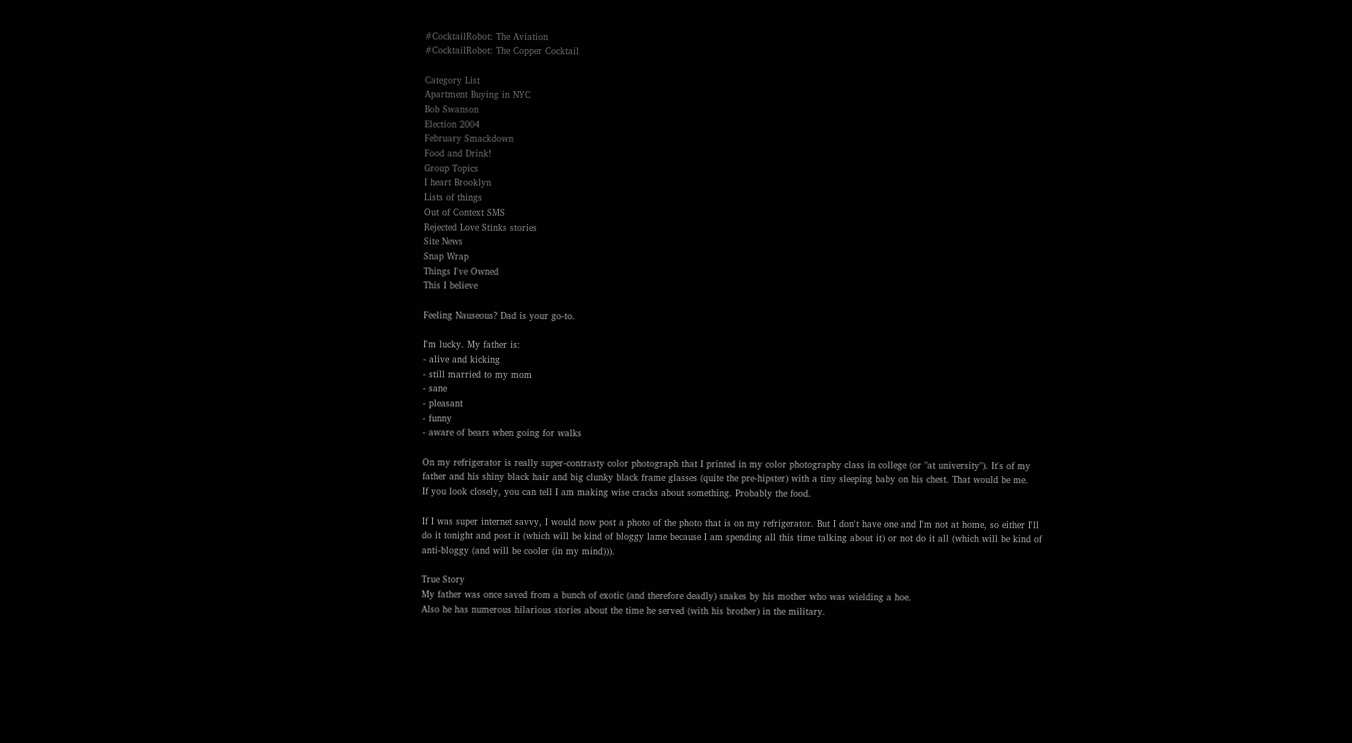#CocktailRobot: The Aviation
#CocktailRobot: The Copper Cocktail

Category List
Apartment Buying in NYC
Bob Swanson
Election 2004
February Smackdown
Food and Drink!
Group Topics
I heart Brooklyn
Lists of things
Out of Context SMS
Rejected Love Stinks stories
Site News
Snap Wrap
Things I've Owned
This I believe

Feeling Nauseous? Dad is your go-to.

I'm lucky. My father is:
- alive and kicking
- still married to my mom
- sane
- pleasant
- funny
- aware of bears when going for walks

On my refrigerator is really super-contrasty color photograph that I printed in my color photography class in college (or "at university"). It's of my father and his shiny black hair and big clunky black frame glasses (quite the pre-hipster) with a tiny sleeping baby on his chest. That would be me.
If you look closely, you can tell I am making wise cracks about something. Probably the food.

If I was super internet savvy, I would now post a photo of the photo that is on my refrigerator. But I don't have one and I'm not at home, so either I'll do it tonight and post it (which will be kind of bloggy lame because I am spending all this time talking about it) or not do it all (which will be kind of anti-bloggy (and will be cooler (in my mind))).

True Story
My father was once saved from a bunch of exotic (and therefore deadly) snakes by his mother who was wielding a hoe.
Also he has numerous hilarious stories about the time he served (with his brother) in the military.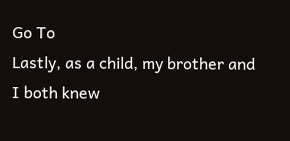Go To
Lastly, as a child, my brother and I both knew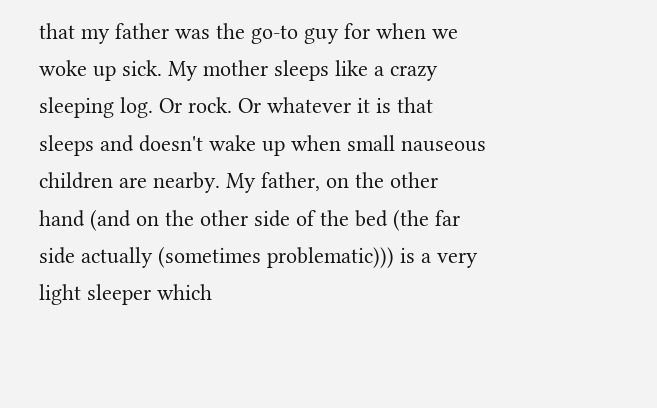that my father was the go-to guy for when we woke up sick. My mother sleeps like a crazy sleeping log. Or rock. Or whatever it is that sleeps and doesn't wake up when small nauseous children are nearby. My father, on the other hand (and on the other side of the bed (the far side actually (sometimes problematic))) is a very light sleeper which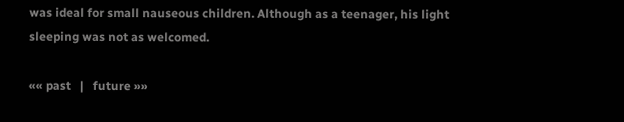was ideal for small nauseous children. Although as a teenager, his light sleeping was not as welcomed.

«« past   |   future »»